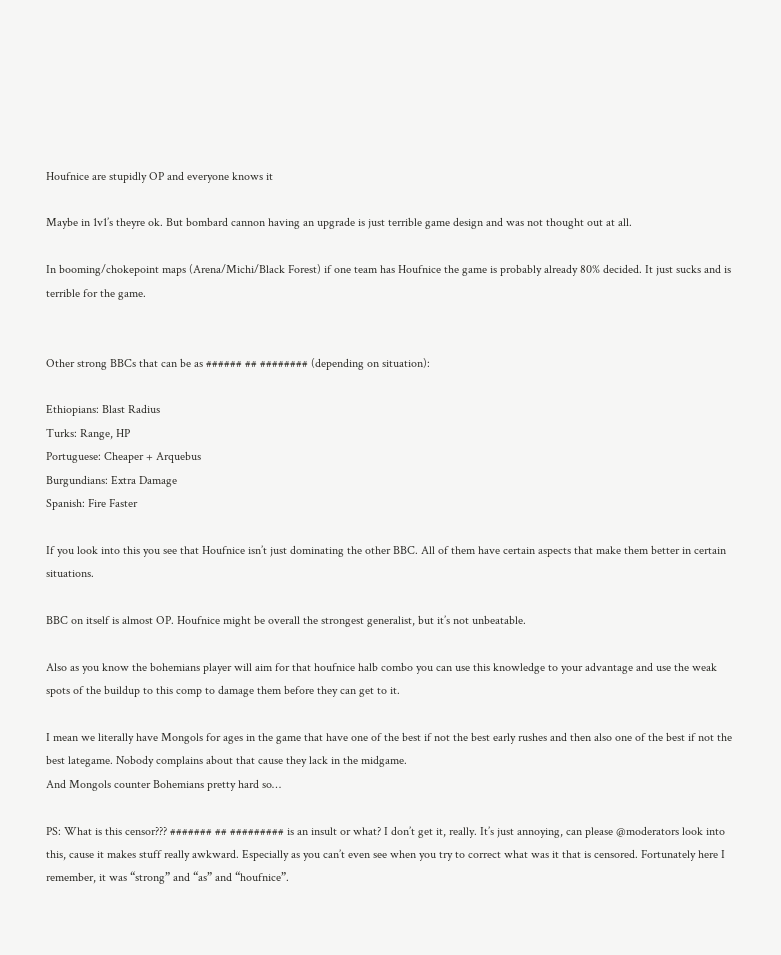Houfnice are stupidly OP and everyone knows it

Maybe in 1v1’s theyre ok. But bombard cannon having an upgrade is just terrible game design and was not thought out at all.

In booming/chokepoint maps (Arena/Michi/Black Forest) if one team has Houfnice the game is probably already 80% decided. It just sucks and is terrible for the game.


Other strong BBCs that can be as ###### ## ######## (depending on situation):

Ethiopians: Blast Radius
Turks: Range, HP
Portuguese: Cheaper + Arquebus
Burgundians: Extra Damage
Spanish: Fire Faster

If you look into this you see that Houfnice isn’t just dominating the other BBC. All of them have certain aspects that make them better in certain situations.

BBC on itself is almost OP. Houfnice might be overall the strongest generalist, but it’s not unbeatable.

Also as you know the bohemians player will aim for that houfnice halb combo you can use this knowledge to your advantage and use the weak spots of the buildup to this comp to damage them before they can get to it.

I mean we literally have Mongols for ages in the game that have one of the best if not the best early rushes and then also one of the best if not the best lategame. Nobody complains about that cause they lack in the midgame.
And Mongols counter Bohemians pretty hard so…

PS: What is this censor??? ####### ## ######### is an insult or what? I don’t get it, really. It’s just annoying, can please @moderators look into this, cause it makes stuff really awkward. Especially as you can’t even see when you try to correct what was it that is censored. Fortunately here I remember, it was “strong” and “as” and “houfnice”.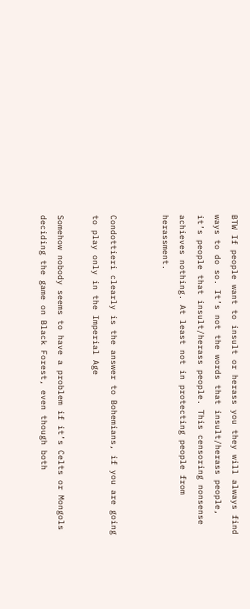BTW If people want to insult or herass you they will always find ways to do so. It’s not the words that insult/herass people, it’s people that insult/herass people. This censoring nonsense achieves nothing. At least not in protecting people from herassment.


Condottieri clearly is the answer to Bohemians, if you are going to play only in the Imperial Age

Somehow nobody seems to have a problem if it’s Celts or Mongols deciding the game on Black Forest, even though both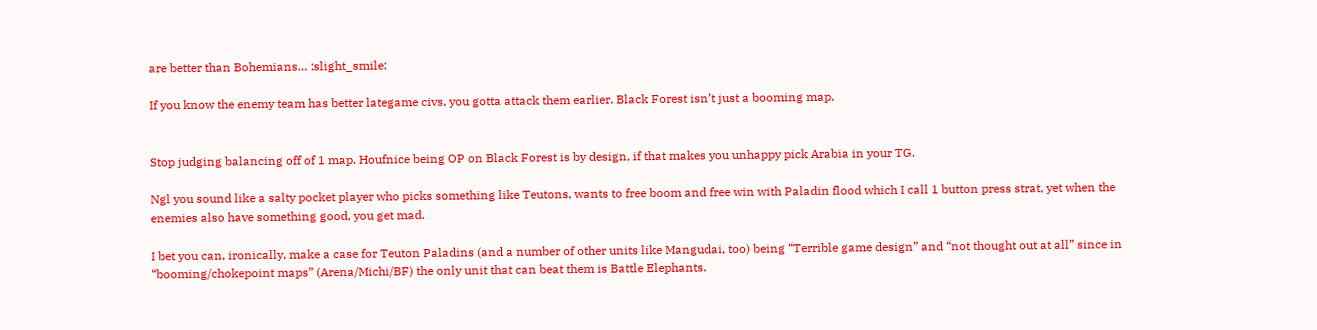are better than Bohemians… :slight_smile:

If you know the enemy team has better lategame civs, you gotta attack them earlier. Black Forest isn’t just a booming map.


Stop judging balancing off of 1 map. Houfnice being OP on Black Forest is by design, if that makes you unhappy pick Arabia in your TG.

Ngl you sound like a salty pocket player who picks something like Teutons, wants to free boom and free win with Paladin flood which I call 1 button press strat, yet when the enemies also have something good, you get mad.

I bet you can, ironically, make a case for Teuton Paladins (and a number of other units like Mangudai, too) being “Terrible game design” and “not thought out at all” since in “booming/chokepoint maps” (Arena/Michi/BF) the only unit that can beat them is Battle Elephants.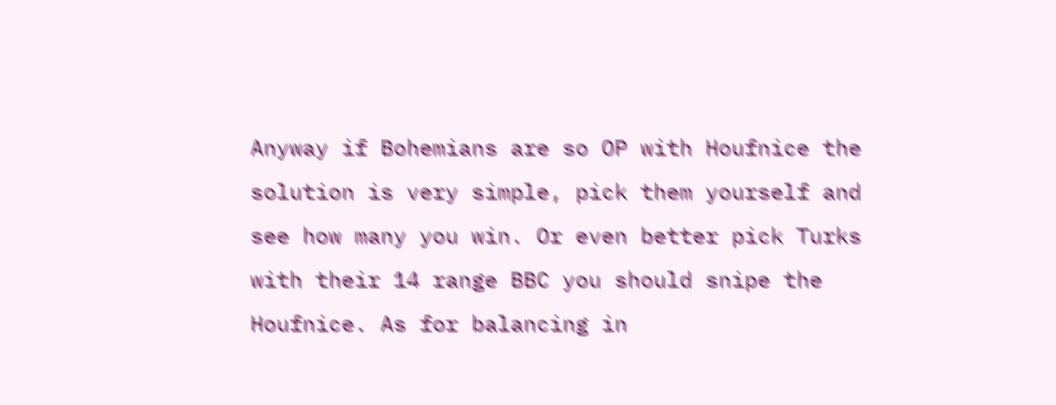Anyway if Bohemians are so OP with Houfnice the solution is very simple, pick them yourself and see how many you win. Or even better pick Turks with their 14 range BBC you should snipe the Houfnice. As for balancing in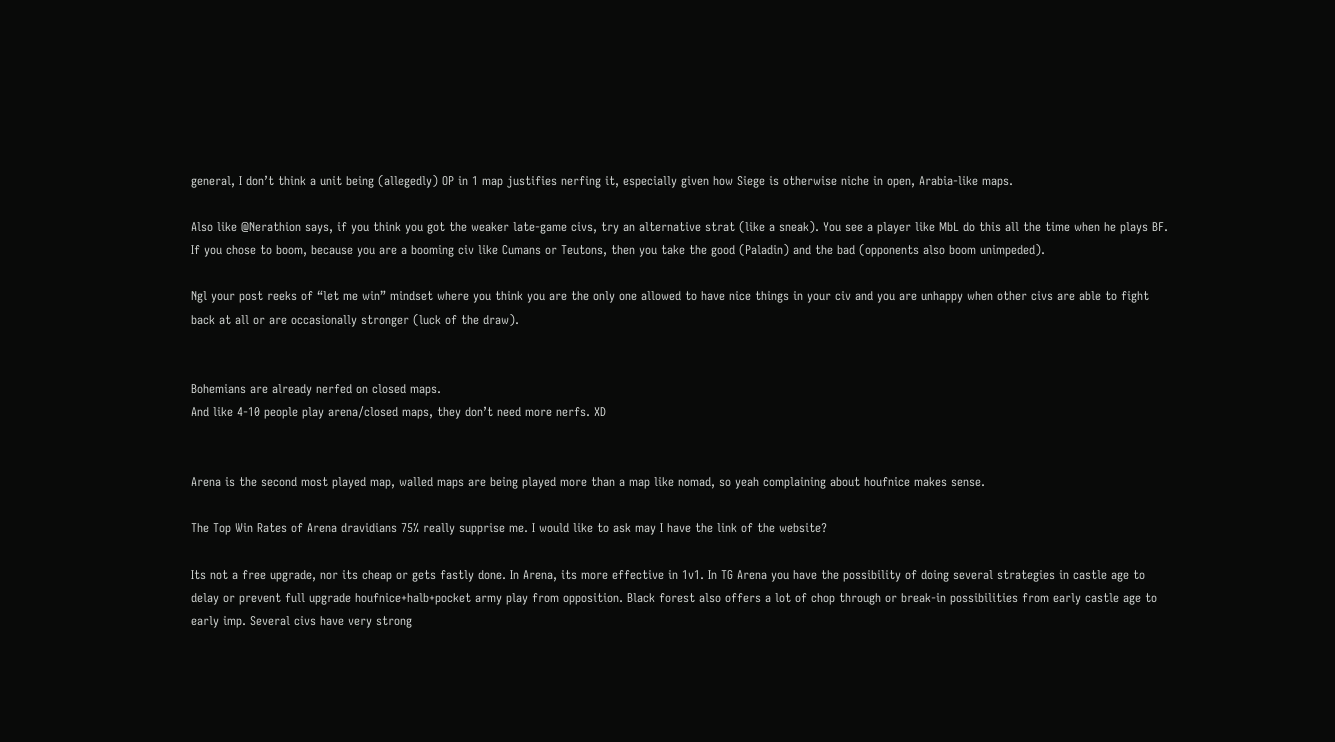general, I don’t think a unit being (allegedly) OP in 1 map justifies nerfing it, especially given how Siege is otherwise niche in open, Arabia-like maps.

Also like @Nerathion says, if you think you got the weaker late-game civs, try an alternative strat (like a sneak). You see a player like MbL do this all the time when he plays BF. If you chose to boom, because you are a booming civ like Cumans or Teutons, then you take the good (Paladin) and the bad (opponents also boom unimpeded).

Ngl your post reeks of “let me win” mindset where you think you are the only one allowed to have nice things in your civ and you are unhappy when other civs are able to fight back at all or are occasionally stronger (luck of the draw).


Bohemians are already nerfed on closed maps.
And like 4-10 people play arena/closed maps, they don’t need more nerfs. XD


Arena is the second most played map, walled maps are being played more than a map like nomad, so yeah complaining about houfnice makes sense.

The Top Win Rates of Arena dravidians 75% really supprise me. I would like to ask may I have the link of the website?

Its not a free upgrade, nor its cheap or gets fastly done. In Arena, its more effective in 1v1. In TG Arena you have the possibility of doing several strategies in castle age to delay or prevent full upgrade houfnice+halb+pocket army play from opposition. Black forest also offers a lot of chop through or break-in possibilities from early castle age to early imp. Several civs have very strong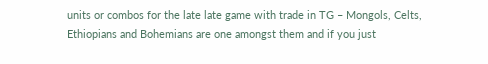units or combos for the late late game with trade in TG – Mongols, Celts, Ethiopians and Bohemians are one amongst them and if you just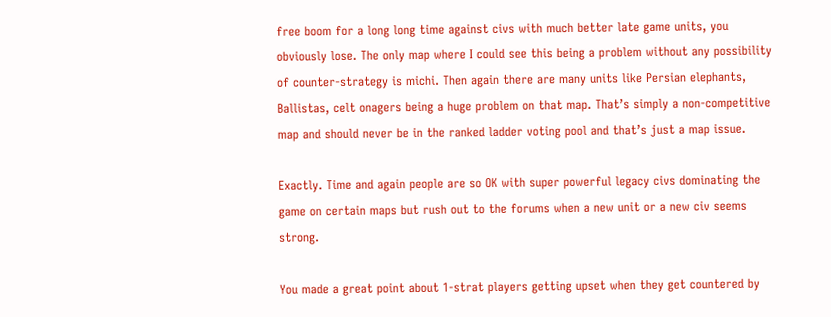free boom for a long long time against civs with much better late game units, you obviously lose. The only map where I could see this being a problem without any possibility of counter-strategy is michi. Then again there are many units like Persian elephants, Ballistas, celt onagers being a huge problem on that map. That’s simply a non-competitive map and should never be in the ranked ladder voting pool and that’s just a map issue.

Exactly. Time and again people are so OK with super powerful legacy civs dominating the game on certain maps but rush out to the forums when a new unit or a new civ seems strong.

You made a great point about 1-strat players getting upset when they get countered by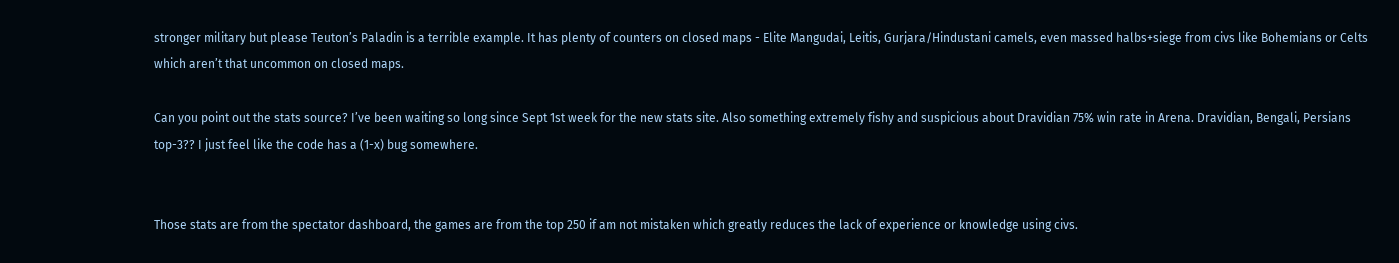stronger military but please Teuton’s Paladin is a terrible example. It has plenty of counters on closed maps - Elite Mangudai, Leitis, Gurjara/Hindustani camels, even massed halbs+siege from civs like Bohemians or Celts which aren’t that uncommon on closed maps.

Can you point out the stats source? I’ve been waiting so long since Sept 1st week for the new stats site. Also something extremely fishy and suspicious about Dravidian 75% win rate in Arena. Dravidian, Bengali, Persians top-3?? I just feel like the code has a (1-x) bug somewhere.


Those stats are from the spectator dashboard, the games are from the top 250 if am not mistaken which greatly reduces the lack of experience or knowledge using civs.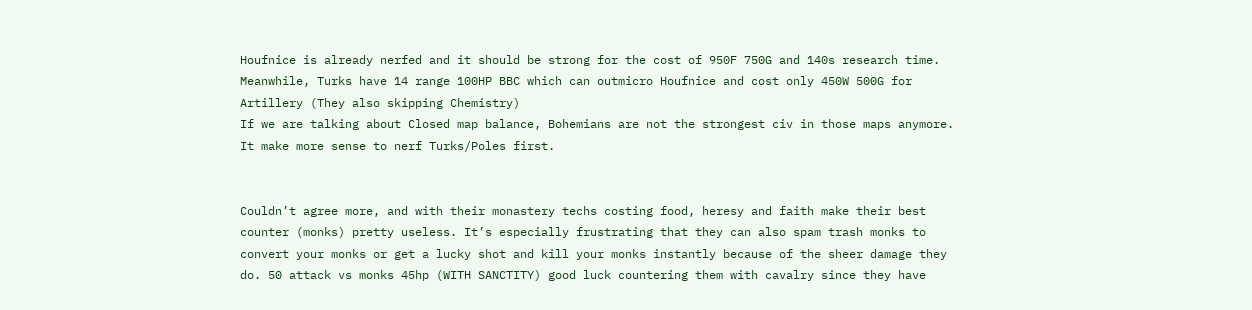Houfnice is already nerfed and it should be strong for the cost of 950F 750G and 140s research time.
Meanwhile, Turks have 14 range 100HP BBC which can outmicro Houfnice and cost only 450W 500G for Artillery (They also skipping Chemistry)
If we are talking about Closed map balance, Bohemians are not the strongest civ in those maps anymore. It make more sense to nerf Turks/Poles first.


Couldn’t agree more, and with their monastery techs costing food, heresy and faith make their best counter (monks) pretty useless. It’s especially frustrating that they can also spam trash monks to convert your monks or get a lucky shot and kill your monks instantly because of the sheer damage they do. 50 attack vs monks 45hp (WITH SANCTITY) good luck countering them with cavalry since they have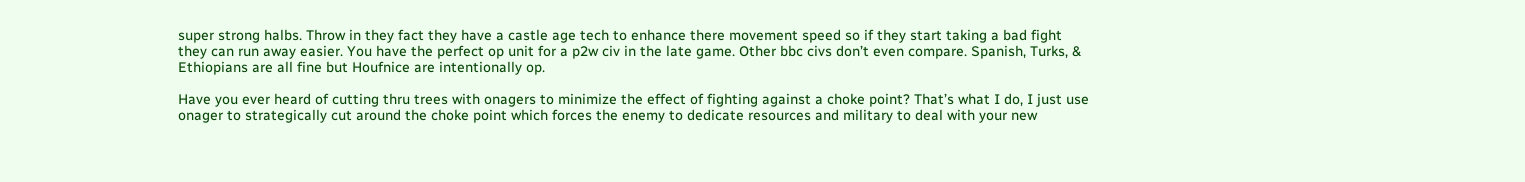super strong halbs. Throw in they fact they have a castle age tech to enhance there movement speed so if they start taking a bad fight they can run away easier. You have the perfect op unit for a p2w civ in the late game. Other bbc civs don’t even compare. Spanish, Turks, & Ethiopians are all fine but Houfnice are intentionally op.

Have you ever heard of cutting thru trees with onagers to minimize the effect of fighting against a choke point? That’s what I do, I just use onager to strategically cut around the choke point which forces the enemy to dedicate resources and military to deal with your new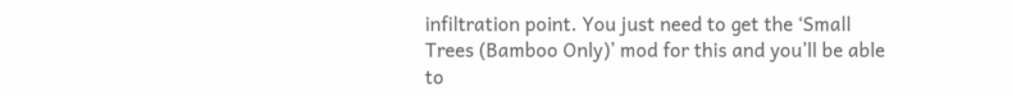infiltration point. You just need to get the ‘Small Trees (Bamboo Only)’ mod for this and you’ll be able to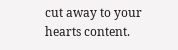cut away to your hearts content.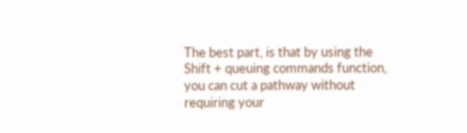The best part, is that by using the Shift + queuing commands function, you can cut a pathway without requiring your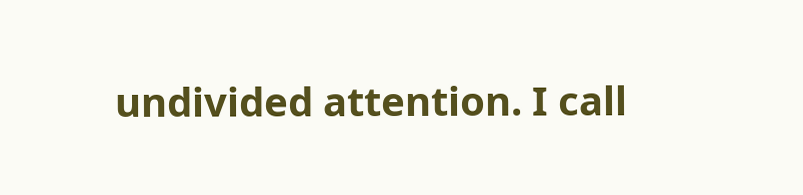undivided attention. I call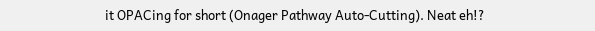it OPACing for short (Onager Pathway Auto-Cutting). Neat eh!?